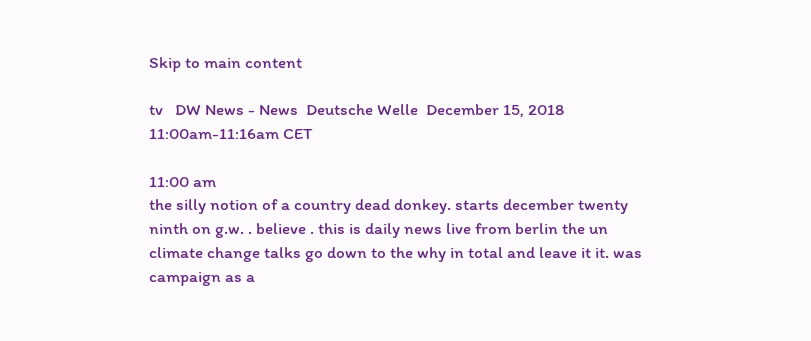Skip to main content

tv   DW News - News  Deutsche Welle  December 15, 2018 11:00am-11:16am CET

11:00 am
the silly notion of a country dead donkey. starts december twenty ninth on g.w. . believe . this is daily news live from berlin the un climate change talks go down to the why in total and leave it it. was campaign as a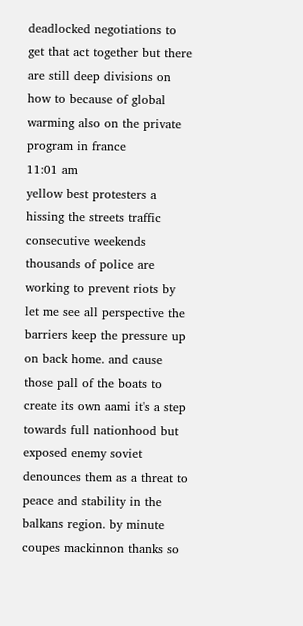deadlocked negotiations to get that act together but there are still deep divisions on how to because of global warming also on the private program in france
11:01 am
yellow best protesters a hissing the streets traffic consecutive weekends thousands of police are working to prevent riots by let me see all perspective the barriers keep the pressure up on back home. and cause those pall of the boats to create its own aami it's a step towards full nationhood but exposed enemy soviet denounces them as a threat to peace and stability in the balkans region. by minute coupes mackinnon thanks so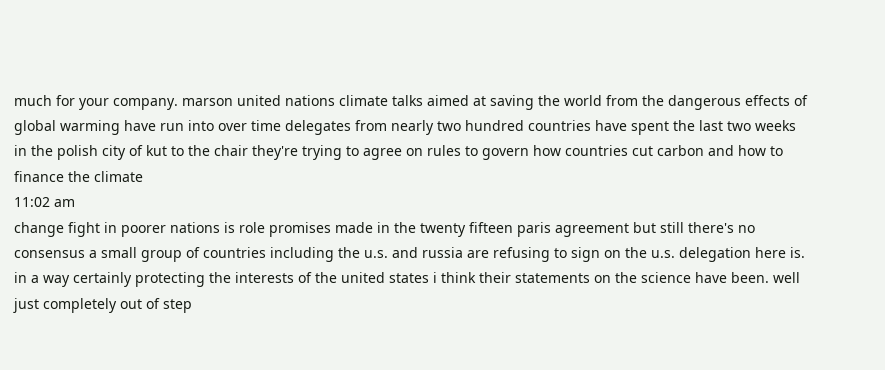much for your company. marson united nations climate talks aimed at saving the world from the dangerous effects of global warming have run into over time delegates from nearly two hundred countries have spent the last two weeks in the polish city of kut to the chair they're trying to agree on rules to govern how countries cut carbon and how to finance the climate
11:02 am
change fight in poorer nations is role promises made in the twenty fifteen paris agreement but still there's no consensus a small group of countries including the u.s. and russia are refusing to sign on the u.s. delegation here is. in a way certainly protecting the interests of the united states i think their statements on the science have been. well just completely out of step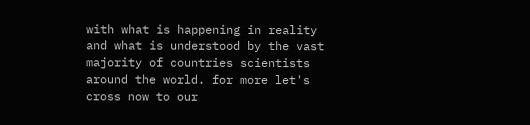with what is happening in reality and what is understood by the vast majority of countries scientists around the world. for more let's cross now to our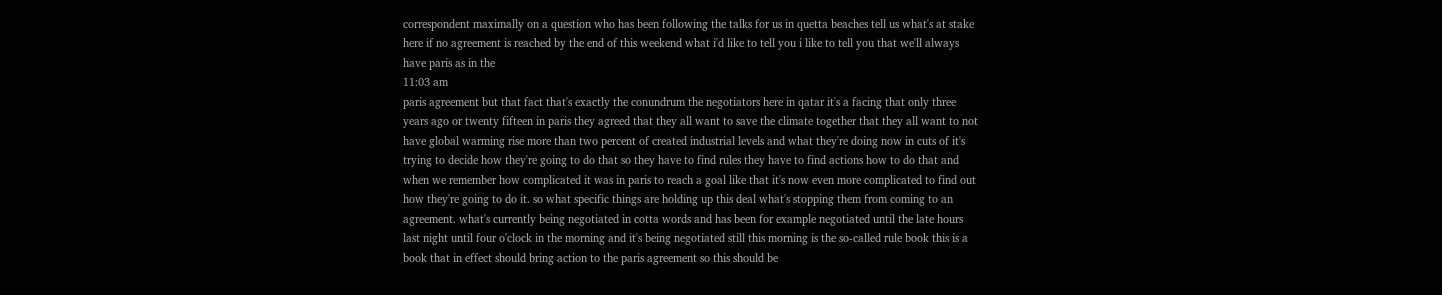correspondent maximally on a question who has been following the talks for us in quetta beaches tell us what's at stake here if no agreement is reached by the end of this weekend what i'd like to tell you i like to tell you that we'll always have paris as in the
11:03 am
paris agreement but that fact that's exactly the conundrum the negotiators here in qatar it's a facing that only three years ago or twenty fifteen in paris they agreed that they all want to save the climate together that they all want to not have global warming rise more than two percent of created industrial levels and what they're doing now in cuts of it's trying to decide how they're going to do that so they have to find rules they have to find actions how to do that and when we remember how complicated it was in paris to reach a goal like that it's now even more complicated to find out how they're going to do it. so what specific things are holding up this deal what's stopping them from coming to an agreement. what's currently being negotiated in cotta words and has been for example negotiated until the late hours last night until four o'clock in the morning and it's being negotiated still this morning is the so-called rule book this is a book that in effect should bring action to the paris agreement so this should be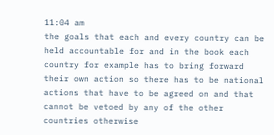11:04 am
the goals that each and every country can be held accountable for and in the book each country for example has to bring forward their own action so there has to be national actions that have to be agreed on and that cannot be vetoed by any of the other countries otherwise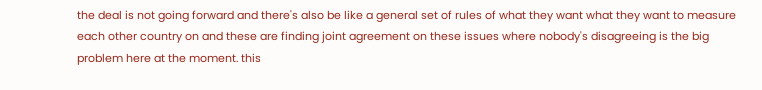the deal is not going forward and there's also be like a general set of rules of what they want what they want to measure each other country on and these are finding joint agreement on these issues where nobody's disagreeing is the big problem here at the moment. this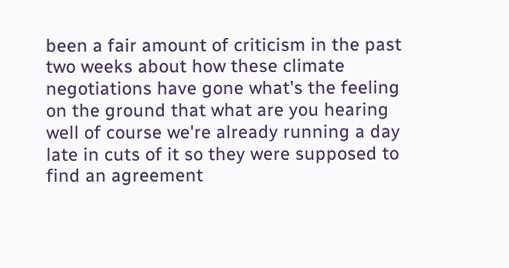been a fair amount of criticism in the past two weeks about how these climate negotiations have gone what's the feeling on the ground that what are you hearing well of course we're already running a day late in cuts of it so they were supposed to find an agreement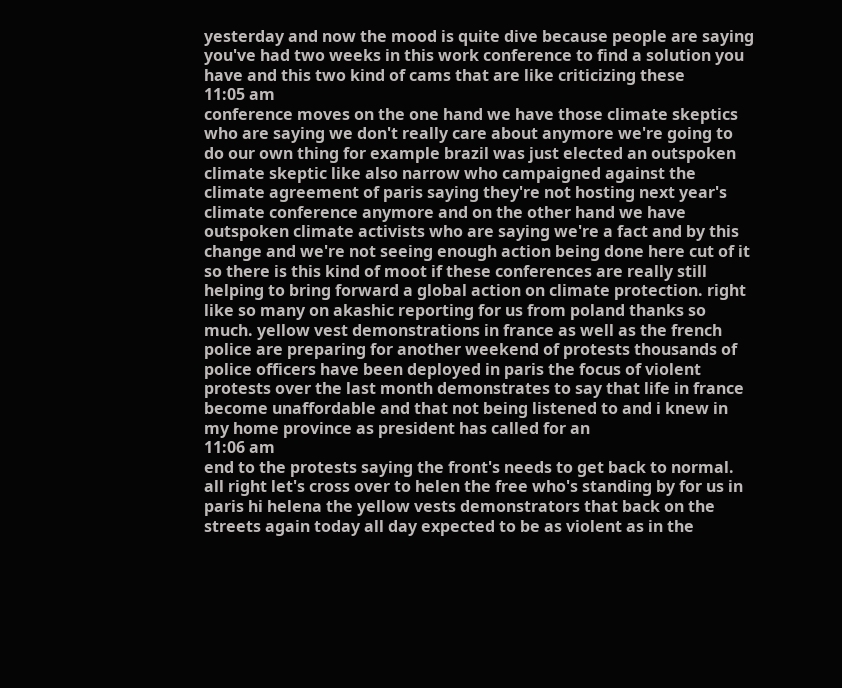yesterday and now the mood is quite dive because people are saying you've had two weeks in this work conference to find a solution you have and this two kind of cams that are like criticizing these
11:05 am
conference moves on the one hand we have those climate skeptics who are saying we don't really care about anymore we're going to do our own thing for example brazil was just elected an outspoken climate skeptic like also narrow who campaigned against the climate agreement of paris saying they're not hosting next year's climate conference anymore and on the other hand we have outspoken climate activists who are saying we're a fact and by this change and we're not seeing enough action being done here cut of it so there is this kind of moot if these conferences are really still helping to bring forward a global action on climate protection. right like so many on akashic reporting for us from poland thanks so much. yellow vest demonstrations in france as well as the french police are preparing for another weekend of protests thousands of police officers have been deployed in paris the focus of violent protests over the last month demonstrates to say that life in france become unaffordable and that not being listened to and i knew in my home province as president has called for an
11:06 am
end to the protests saying the front's needs to get back to normal. all right let's cross over to helen the free who's standing by for us in paris hi helena the yellow vests demonstrators that back on the streets again today all day expected to be as violent as in the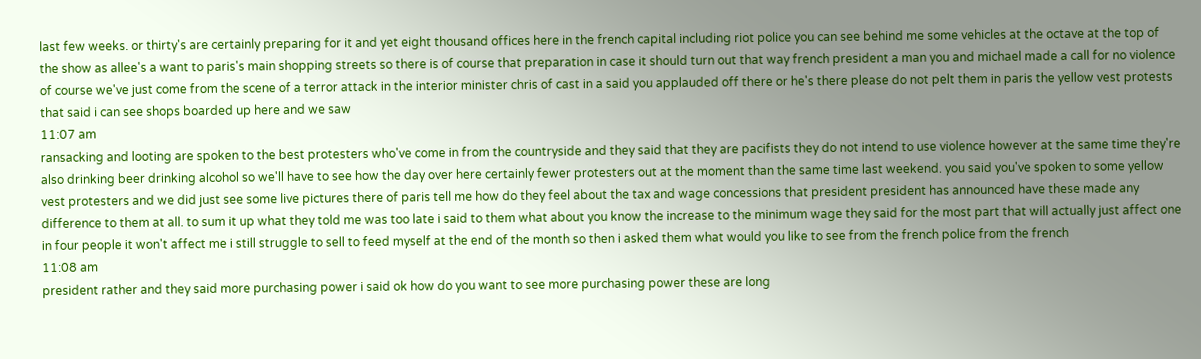last few weeks. or thirty's are certainly preparing for it and yet eight thousand offices here in the french capital including riot police you can see behind me some vehicles at the octave at the top of the show as allee's a want to paris's main shopping streets so there is of course that preparation in case it should turn out that way french president a man you and michael made a call for no violence of course we've just come from the scene of a terror attack in the interior minister chris of cast in a said you applauded off there or he's there please do not pelt them in paris the yellow vest protests that said i can see shops boarded up here and we saw
11:07 am
ransacking and looting are spoken to the best protesters who've come in from the countryside and they said that they are pacifists they do not intend to use violence however at the same time they're also drinking beer drinking alcohol so we'll have to see how the day over here certainly fewer protesters out at the moment than the same time last weekend. you said you've spoken to some yellow vest protesters and we did just see some live pictures there of paris tell me how do they feel about the tax and wage concessions that president president has announced have these made any difference to them at all. to sum it up what they told me was too late i said to them what about you know the increase to the minimum wage they said for the most part that will actually just affect one in four people it won't affect me i still struggle to sell to feed myself at the end of the month so then i asked them what would you like to see from the french police from the french
11:08 am
president rather and they said more purchasing power i said ok how do you want to see more purchasing power these are long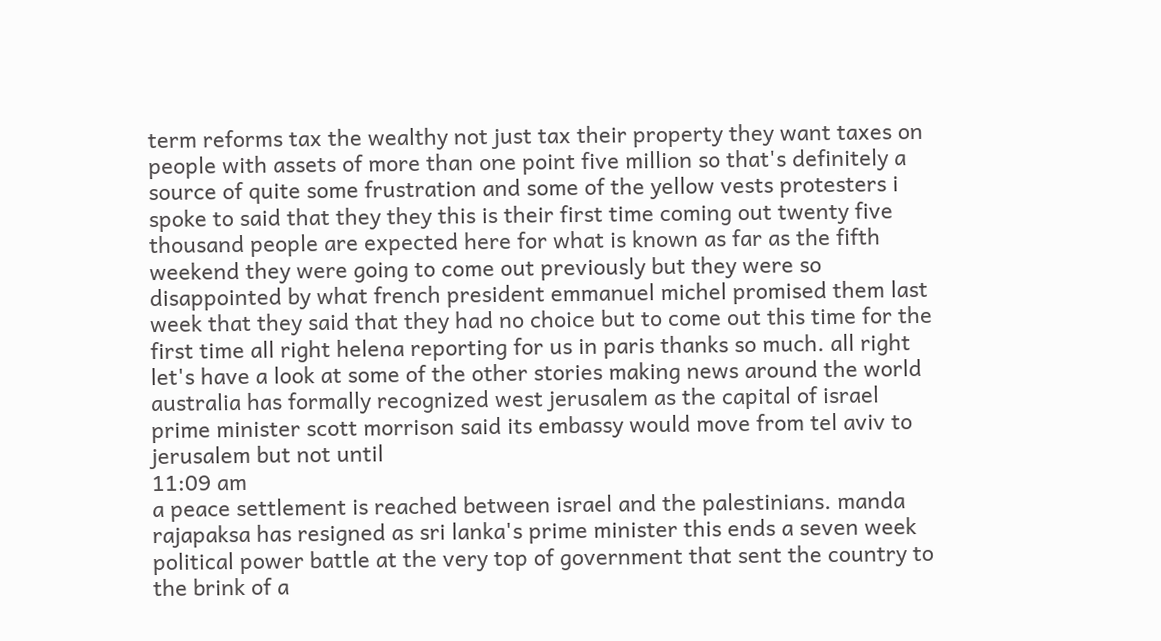term reforms tax the wealthy not just tax their property they want taxes on people with assets of more than one point five million so that's definitely a source of quite some frustration and some of the yellow vests protesters i spoke to said that they they this is their first time coming out twenty five thousand people are expected here for what is known as far as the fifth weekend they were going to come out previously but they were so disappointed by what french president emmanuel michel promised them last week that they said that they had no choice but to come out this time for the first time all right helena reporting for us in paris thanks so much. all right let's have a look at some of the other stories making news around the world australia has formally recognized west jerusalem as the capital of israel prime minister scott morrison said its embassy would move from tel aviv to jerusalem but not until
11:09 am
a peace settlement is reached between israel and the palestinians. manda rajapaksa has resigned as sri lanka's prime minister this ends a seven week political power battle at the very top of government that sent the country to the brink of a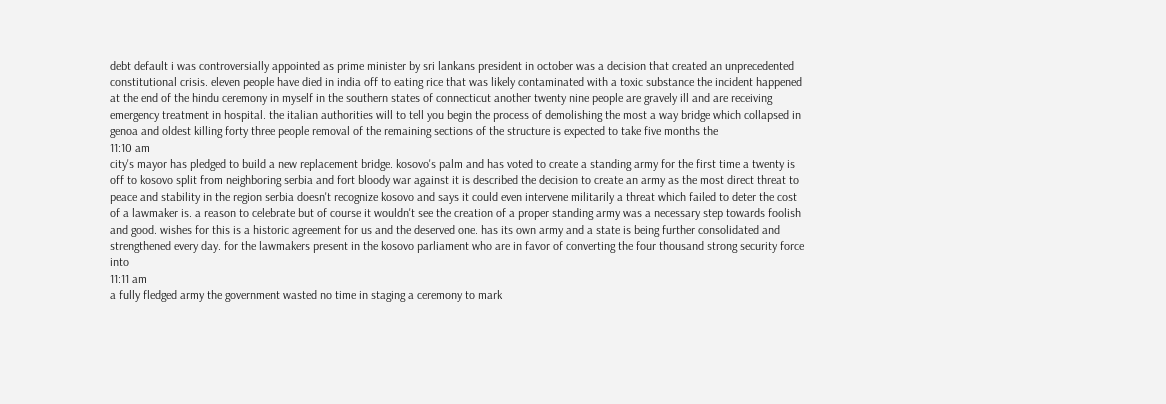debt default i was controversially appointed as prime minister by sri lankans president in october was a decision that created an unprecedented constitutional crisis. eleven people have died in india off to eating rice that was likely contaminated with a toxic substance the incident happened at the end of the hindu ceremony in myself in the southern states of connecticut another twenty nine people are gravely ill and are receiving emergency treatment in hospital. the italian authorities will to tell you begin the process of demolishing the most a way bridge which collapsed in genoa and oldest killing forty three people removal of the remaining sections of the structure is expected to take five months the
11:10 am
city's mayor has pledged to build a new replacement bridge. kosovo's palm and has voted to create a standing army for the first time a twenty is off to kosovo split from neighboring serbia and fort bloody war against it is described the decision to create an army as the most direct threat to peace and stability in the region serbia doesn't recognize kosovo and says it could even intervene militarily a threat which failed to deter the cost of a lawmaker is. a reason to celebrate but of course it wouldn't see the creation of a proper standing army was a necessary step towards foolish and good. wishes for this is a historic agreement for us and the deserved one. has its own army and a state is being further consolidated and strengthened every day. for the lawmakers present in the kosovo parliament who are in favor of converting the four thousand strong security force into
11:11 am
a fully fledged army the government wasted no time in staging a ceremony to mark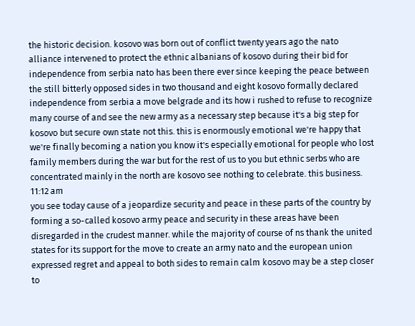the historic decision. kosovo was born out of conflict twenty years ago the nato alliance intervened to protect the ethnic albanians of kosovo during their bid for independence from serbia nato has been there ever since keeping the peace between the still bitterly opposed sides in two thousand and eight kosovo formally declared independence from serbia a move belgrade and its how i rushed to refuse to recognize many course of and see the new army as a necessary step because it's a big step for kosovo but secure own state not this. this is enormously emotional we're happy that we're finally becoming a nation you know it's especially emotional for people who lost family members during the war but for the rest of us to you but ethnic serbs who are concentrated mainly in the north are kosovo see nothing to celebrate. this business.
11:12 am
you see today cause of a jeopardize security and peace in these parts of the country by forming a so-called kosovo army peace and security in these areas have been disregarded in the crudest manner. while the majority of course of ns thank the united states for its support for the move to create an army nato and the european union expressed regret and appeal to both sides to remain calm kosovo may be a step closer to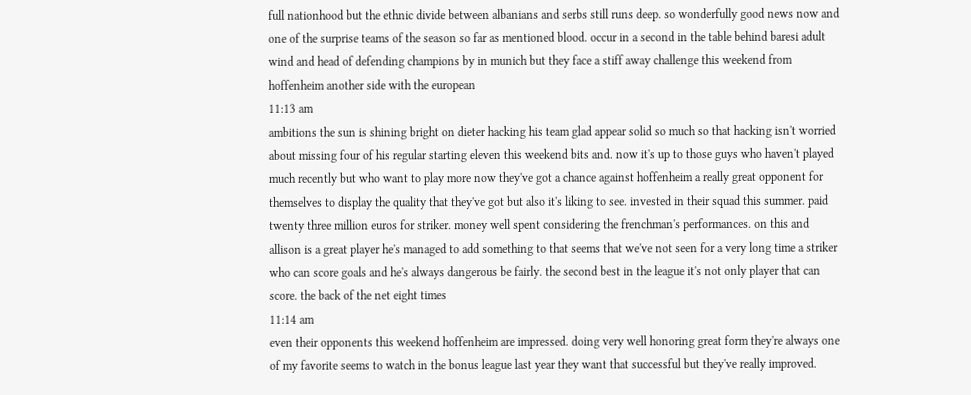full nationhood but the ethnic divide between albanians and serbs still runs deep. so wonderfully good news now and one of the surprise teams of the season so far as mentioned blood. occur in a second in the table behind baresi adult wind and head of defending champions by in munich but they face a stiff away challenge this weekend from hoffenheim another side with the european
11:13 am
ambitions the sun is shining bright on dieter hacking his team glad appear solid so much so that hacking isn't worried about missing four of his regular starting eleven this weekend bits and. now it's up to those guys who haven't played much recently but who want to play more now they've got a chance against hoffenheim a really great opponent for themselves to display the quality that they've got but also it's liking to see. invested in their squad this summer. paid twenty three million euros for striker. money well spent considering the frenchman's performances. on this and allison is a great player he's managed to add something to that seems that we've not seen for a very long time a striker who can score goals and he's always dangerous be fairly. the second best in the league it's not only player that can score. the back of the net eight times
11:14 am
even their opponents this weekend hoffenheim are impressed. doing very well honoring great form they're always one of my favorite seems to watch in the bonus league last year they want that successful but they've really improved.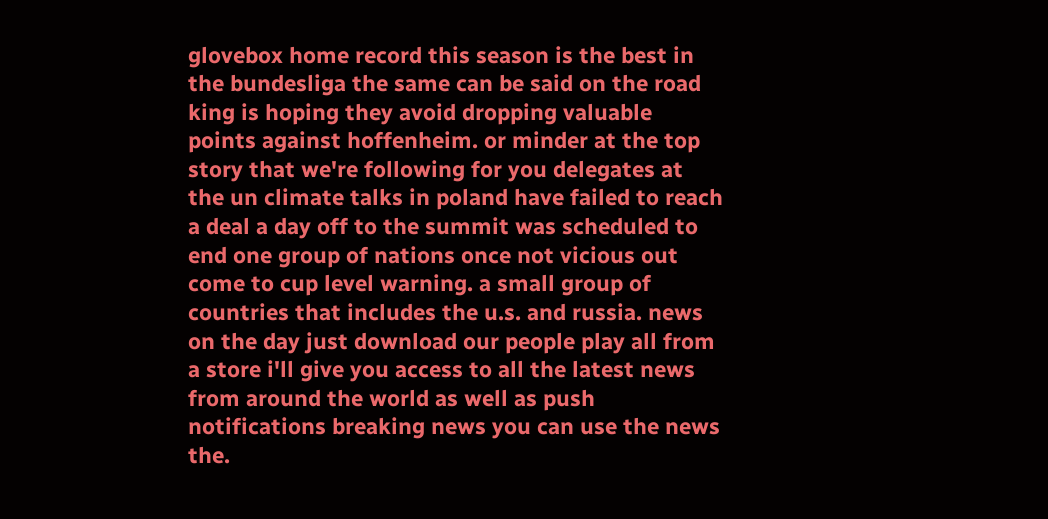glovebox home record this season is the best in the bundesliga the same can be said on the road king is hoping they avoid dropping valuable points against hoffenheim. or minder at the top story that we're following for you delegates at the un climate talks in poland have failed to reach a deal a day off to the summit was scheduled to end one group of nations once not vicious out come to cup level warning. a small group of countries that includes the u.s. and russia. news on the day just download our people play all from a store i'll give you access to all the latest news from around the world as well as push notifications breaking news you can use the news the.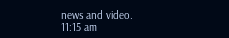news and video.
11:15 am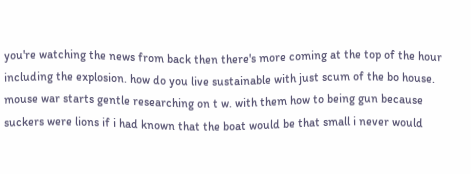you're watching the news from back then there's more coming at the top of the hour including the explosion. how do you live sustainable with just scum of the bo house. mouse war starts gentle researching on t w. with them how to being gun because suckers were lions if i had known that the boat would be that small i never would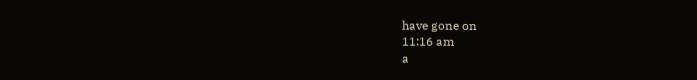have gone on
11:16 am
a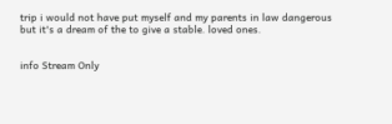trip i would not have put myself and my parents in law dangerous but it's a dream of the to give a stable. loved ones.


info Stream Only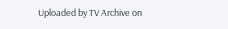Uploaded by TV Archive on